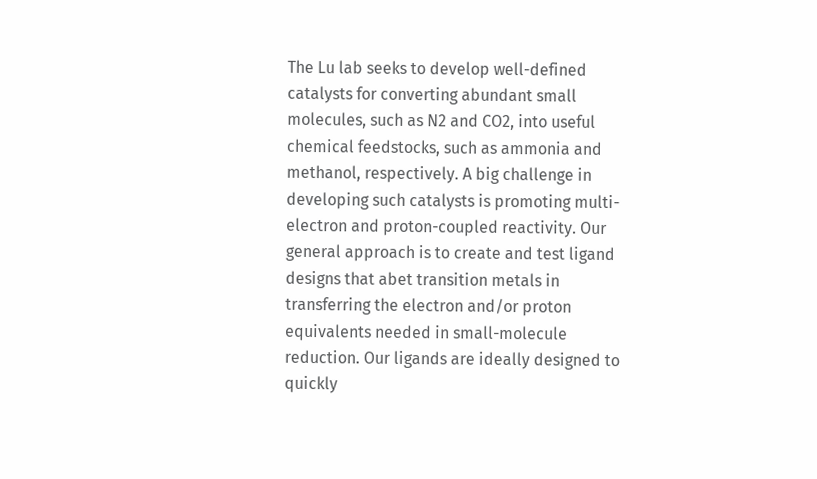The Lu lab seeks to develop well-defined catalysts for converting abundant small molecules, such as N2 and CO2, into useful chemical feedstocks, such as ammonia and methanol, respectively. A big challenge in developing such catalysts is promoting multi-electron and proton-coupled reactivity. Our general approach is to create and test ligand designs that abet transition metals in transferring the electron and/or proton equivalents needed in small-molecule reduction. Our ligands are ideally designed to quickly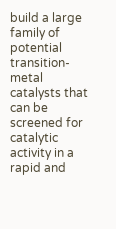build a large family of potential transition-metal catalysts that can be screened for catalytic activity in a rapid and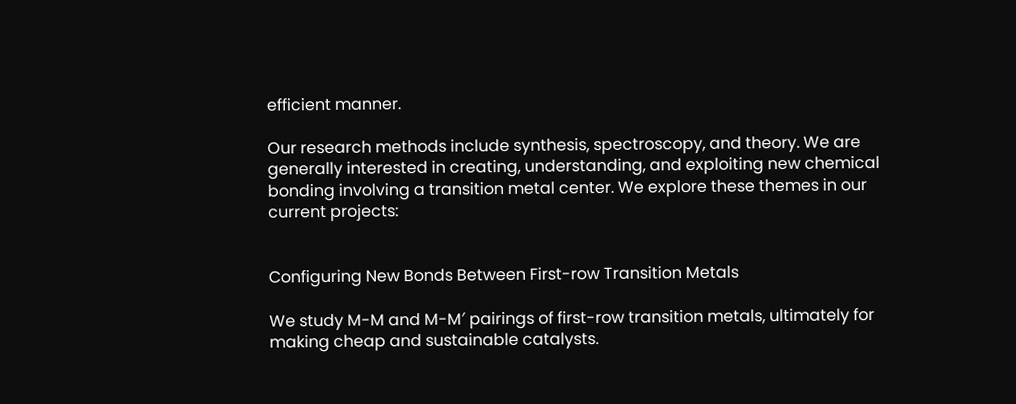efficient manner.

Our research methods include synthesis, spectroscopy, and theory. We are generally interested in creating, understanding, and exploiting new chemical bonding involving a transition metal center. We explore these themes in our current projects:


Configuring New Bonds Between First-row Transition Metals

We study M-M and M-M′ pairings of first-row transition metals, ultimately for making cheap and sustainable catalysts.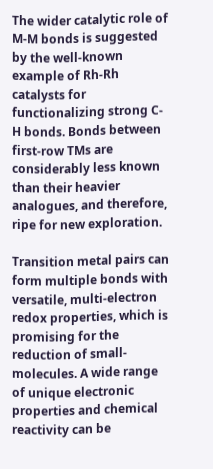The wider catalytic role of M-M bonds is suggested by the well-known example of Rh-Rh catalysts for functionalizing strong C-H bonds. Bonds between first-row TMs are considerably less known than their heavier analogues, and therefore, ripe for new exploration.

Transition metal pairs can form multiple bonds with versatile, multi-electron redox properties, which is promising for the reduction of small-molecules. A wide range of unique electronic properties and chemical reactivity can be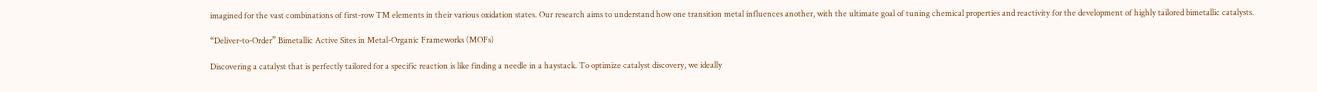imagined for the vast combinations of first-row TM elements in their various oxidation states. Our research aims to understand how one transition metal influences another, with the ultimate goal of tuning chemical properties and reactivity for the development of highly tailored bimetallic catalysts.

“Deliver-to-Order” Bimetallic Active Sites in Metal-Organic Frameworks (MOFs)

Discovering a catalyst that is perfectly tailored for a specific reaction is like finding a needle in a haystack. To optimize catalyst discovery, we ideally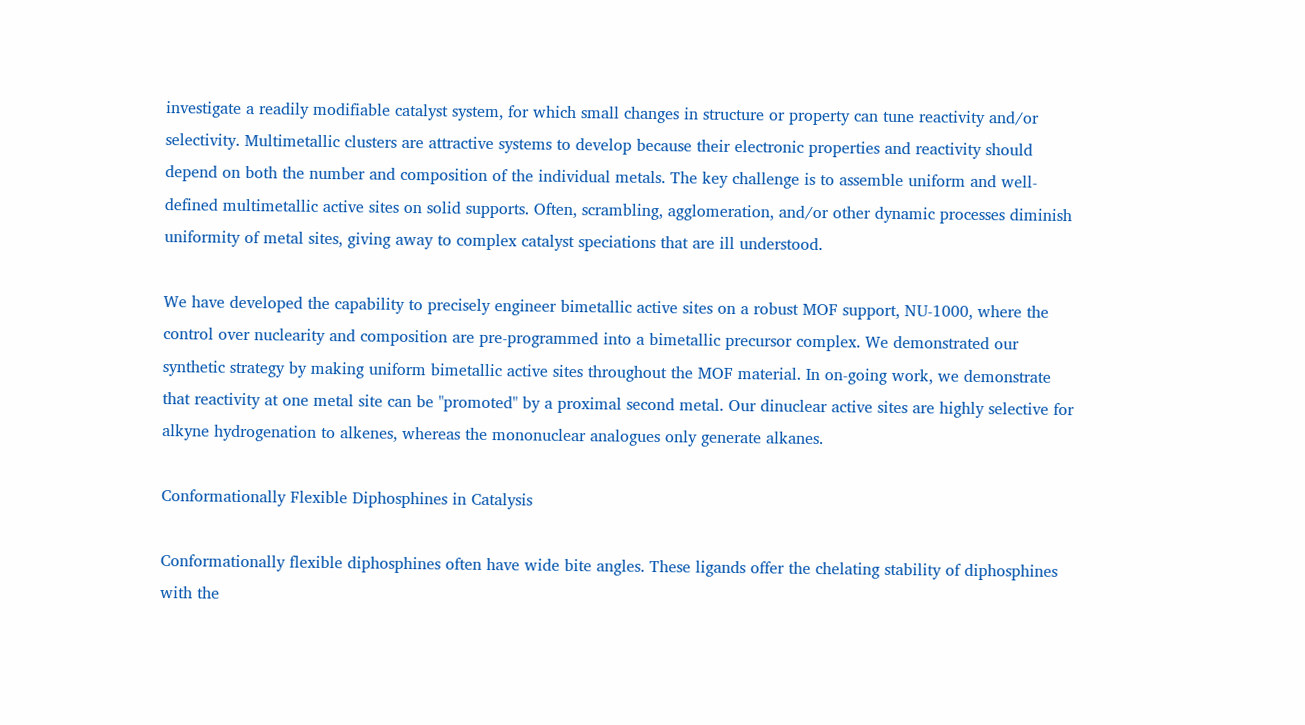investigate a readily modifiable catalyst system, for which small changes in structure or property can tune reactivity and/or selectivity. Multimetallic clusters are attractive systems to develop because their electronic properties and reactivity should depend on both the number and composition of the individual metals. The key challenge is to assemble uniform and well-defined multimetallic active sites on solid supports. Often, scrambling, agglomeration, and/or other dynamic processes diminish uniformity of metal sites, giving away to complex catalyst speciations that are ill understood.

We have developed the capability to precisely engineer bimetallic active sites on a robust MOF support, NU-1000, where the control over nuclearity and composition are pre-programmed into a bimetallic precursor complex. We demonstrated our synthetic strategy by making uniform bimetallic active sites throughout the MOF material. In on-going work, we demonstrate that reactivity at one metal site can be "promoted" by a proximal second metal. Our dinuclear active sites are highly selective for alkyne hydrogenation to alkenes, whereas the mononuclear analogues only generate alkanes.

Conformationally Flexible Diphosphines in Catalysis

Conformationally flexible diphosphines often have wide bite angles. These ligands offer the chelating stability of diphosphines with the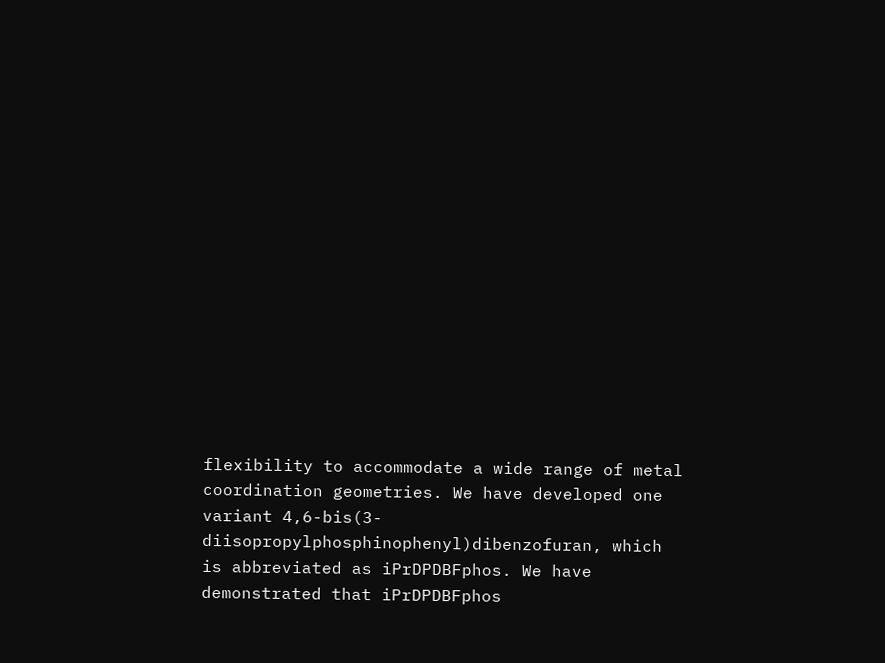flexibility to accommodate a wide range of metal coordination geometries. We have developed one variant 4,6-bis(3-diisopropylphosphinophenyl)dibenzofuran, which is abbreviated as iPrDPDBFphos. We have demonstrated that iPrDPDBFphos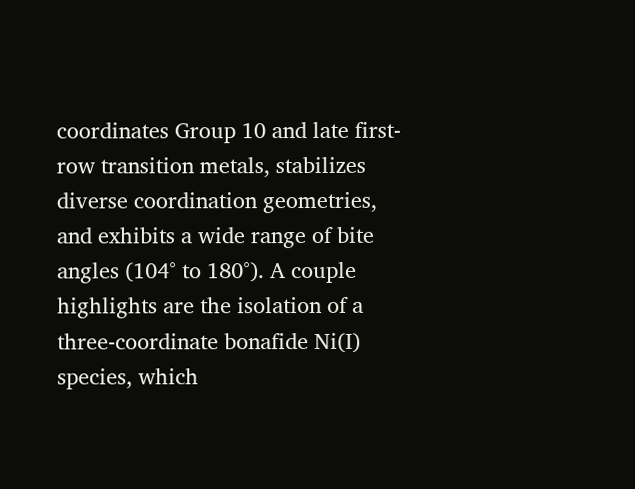coordinates Group 10 and late first-row transition metals, stabilizes diverse coordination geometries, and exhibits a wide range of bite angles (104° to 180°). A couple highlights are the isolation of a three-coordinate bonafide Ni(I) species, which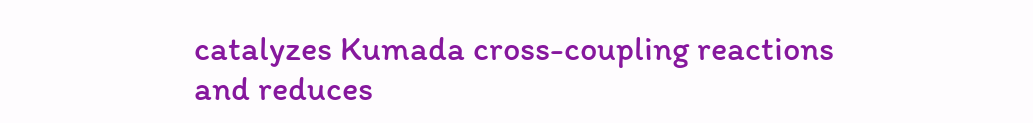catalyzes Kumada cross-coupling reactions and reduces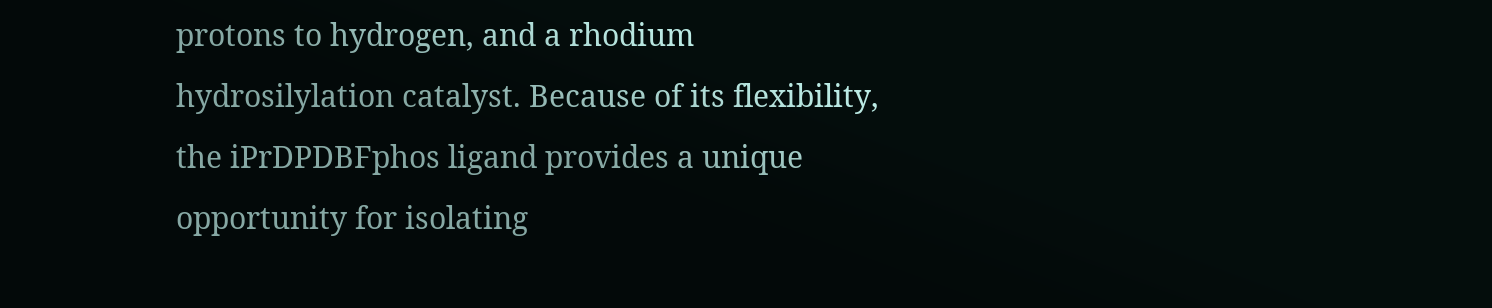protons to hydrogen, and a rhodium hydrosilylation catalyst. Because of its flexibility, the iPrDPDBFphos ligand provides a unique opportunity for isolating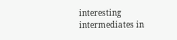interesting intermediates in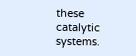these catalytic systems.